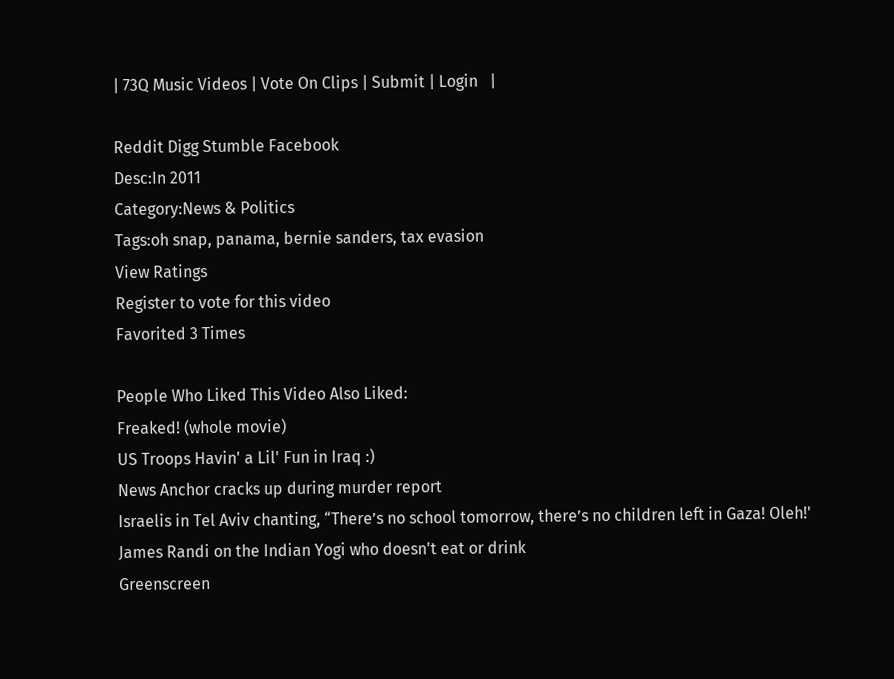| 73Q Music Videos | Vote On Clips | Submit | Login   |

Reddit Digg Stumble Facebook
Desc:In 2011
Category:News & Politics
Tags:oh snap, panama, bernie sanders, tax evasion
View Ratings
Register to vote for this video
Favorited 3 Times

People Who Liked This Video Also Liked:
Freaked! (whole movie)
US Troops Havin' a Lil' Fun in Iraq :)
News Anchor cracks up during murder report
Israelis in Tel Aviv chanting, “There’s no school tomorrow, there’s no children left in Gaza! Oleh!'
James Randi on the Indian Yogi who doesn't eat or drink
Greenscreen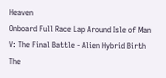Heaven
Onboard Full Race Lap Around Isle of Man
V: The Final Battle - Alien Hybrid Birth
The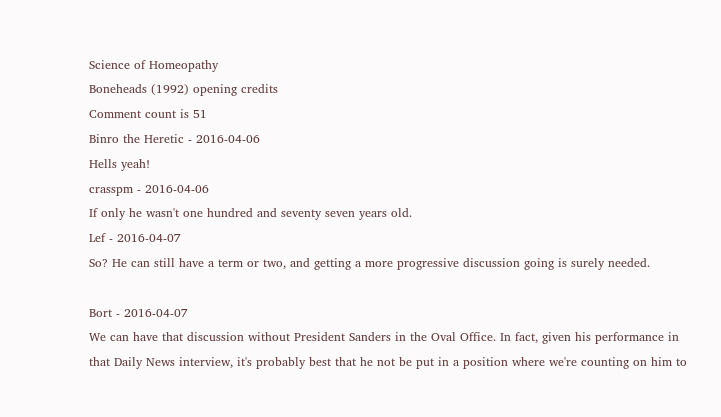Science of Homeopathy
Boneheads (1992) opening credits
Comment count is 51
Binro the Heretic - 2016-04-06
Hells yeah!
crasspm - 2016-04-06
If only he wasn't one hundred and seventy seven years old.
Lef - 2016-04-07
So? He can still have a term or two, and getting a more progressive discussion going is surely needed.

Bort - 2016-04-07
We can have that discussion without President Sanders in the Oval Office. In fact, given his performance in that Daily News interview, it's probably best that he not be put in a position where we're counting on him to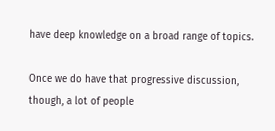have deep knowledge on a broad range of topics.

Once we do have that progressive discussion, though, a lot of people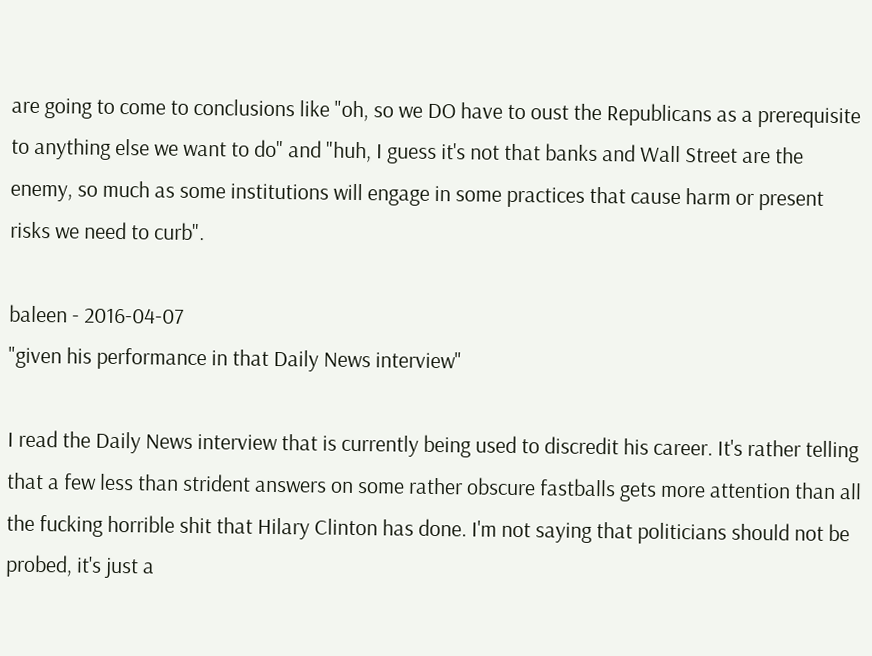are going to come to conclusions like "oh, so we DO have to oust the Republicans as a prerequisite to anything else we want to do" and "huh, I guess it's not that banks and Wall Street are the enemy, so much as some institutions will engage in some practices that cause harm or present risks we need to curb".

baleen - 2016-04-07
"given his performance in that Daily News interview"

I read the Daily News interview that is currently being used to discredit his career. It's rather telling that a few less than strident answers on some rather obscure fastballs gets more attention than all the fucking horrible shit that Hilary Clinton has done. I'm not saying that politicians should not be probed, it's just a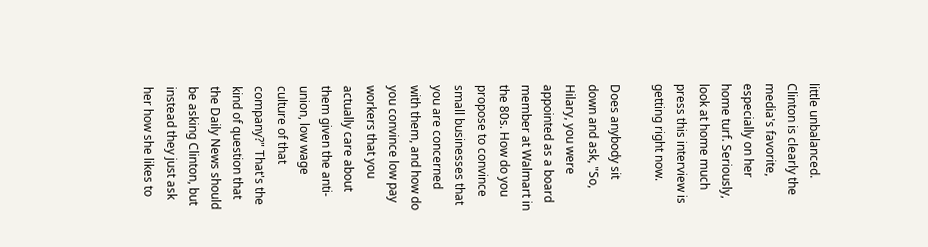little unbalanced. Clinton is clearly the media's favorite, especially on her home turf. Seriously, look at home much press this interview is getting right now.

Does anybody sit down and ask, "So, Hilary, you were appointed as a board member at Walmart in the 80s. How do you propose to convince small businesses that you are concerned with them, and how do you convince low pay workers that you actually care about them given the anti-union, low wage culture of that company?" That's the kind of question that the Daily News should be asking Clinton, but instead they just ask her how she likes to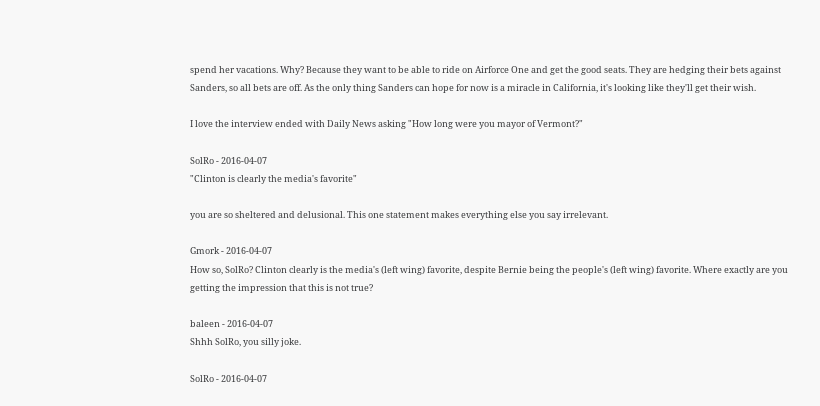spend her vacations. Why? Because they want to be able to ride on Airforce One and get the good seats. They are hedging their bets against Sanders, so all bets are off. As the only thing Sanders can hope for now is a miracle in California, it's looking like they'll get their wish.

I love the interview ended with Daily News asking "How long were you mayor of Vermont?"

SolRo - 2016-04-07
"Clinton is clearly the media's favorite"

you are so sheltered and delusional. This one statement makes everything else you say irrelevant.

Gmork - 2016-04-07
How so, SolRo? Clinton clearly is the media's (left wing) favorite, despite Bernie being the people's (left wing) favorite. Where exactly are you getting the impression that this is not true?

baleen - 2016-04-07
Shhh SolRo, you silly joke.

SolRo - 2016-04-07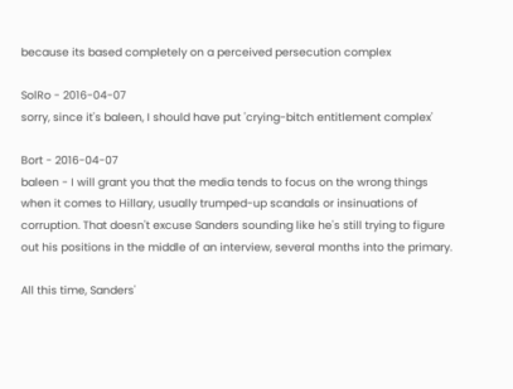because its based completely on a perceived persecution complex

SolRo - 2016-04-07
sorry, since it's baleen, I should have put 'crying-bitch entitlement complex'

Bort - 2016-04-07
baleen - I will grant you that the media tends to focus on the wrong things when it comes to Hillary, usually trumped-up scandals or insinuations of corruption. That doesn't excuse Sanders sounding like he's still trying to figure out his positions in the middle of an interview, several months into the primary.

All this time, Sanders'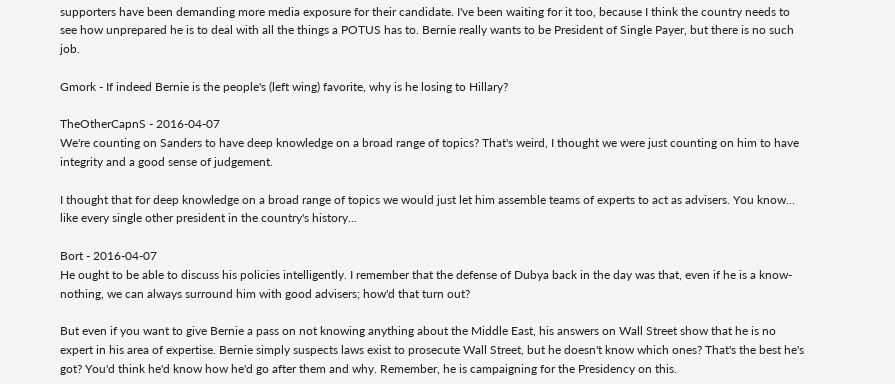supporters have been demanding more media exposure for their candidate. I've been waiting for it too, because I think the country needs to see how unprepared he is to deal with all the things a POTUS has to. Bernie really wants to be President of Single Payer, but there is no such job.

Gmork - If indeed Bernie is the people's (left wing) favorite, why is he losing to Hillary?

TheOtherCapnS - 2016-04-07
We're counting on Sanders to have deep knowledge on a broad range of topics? That's weird, I thought we were just counting on him to have integrity and a good sense of judgement.

I thought that for deep knowledge on a broad range of topics we would just let him assemble teams of experts to act as advisers. You know... like every single other president in the country's history...

Bort - 2016-04-07
He ought to be able to discuss his policies intelligently. I remember that the defense of Dubya back in the day was that, even if he is a know-nothing, we can always surround him with good advisers; how'd that turn out?

But even if you want to give Bernie a pass on not knowing anything about the Middle East, his answers on Wall Street show that he is no expert in his area of expertise. Bernie simply suspects laws exist to prosecute Wall Street, but he doesn't know which ones? That's the best he's got? You'd think he'd know how he'd go after them and why. Remember, he is campaigning for the Presidency on this.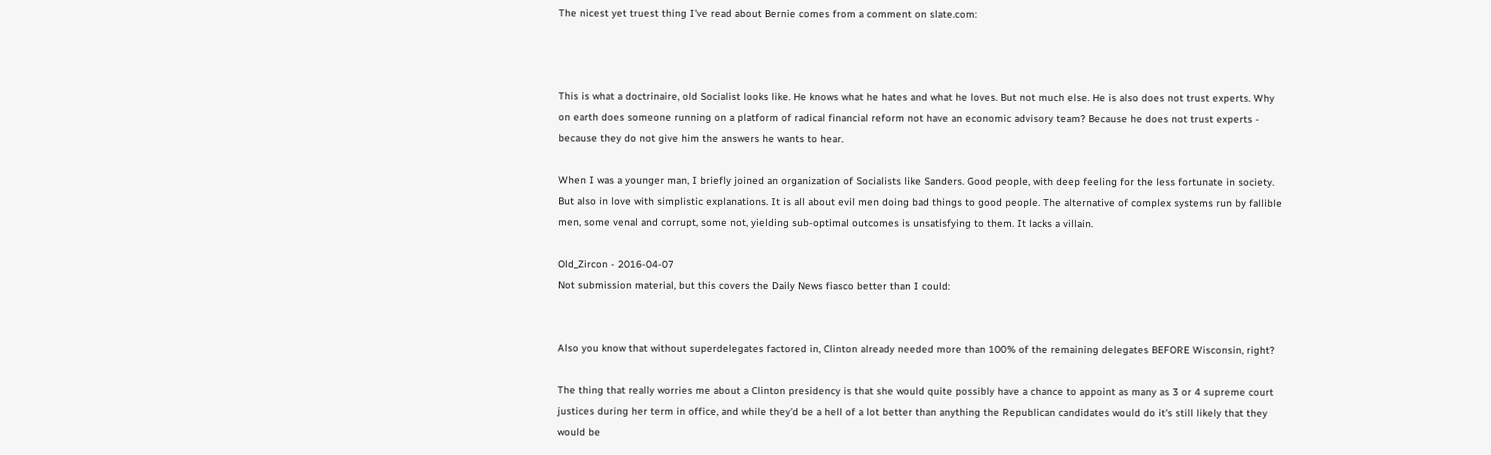The nicest yet truest thing I've read about Bernie comes from a comment on slate.com:



This is what a doctrinaire, old Socialist looks like. He knows what he hates and what he loves. But not much else. He is also does not trust experts. Why on earth does someone running on a platform of radical financial reform not have an economic advisory team? Because he does not trust experts - because they do not give him the answers he wants to hear.

When I was a younger man, I briefly joined an organization of Socialists like Sanders. Good people, with deep feeling for the less fortunate in society. But also in love with simplistic explanations. It is all about evil men doing bad things to good people. The alternative of complex systems run by fallible men, some venal and corrupt, some not, yielding sub-optimal outcomes is unsatisfying to them. It lacks a villain.

Old_Zircon - 2016-04-07
Not submission material, but this covers the Daily News fiasco better than I could:


Also you know that without superdelegates factored in, Clinton already needed more than 100% of the remaining delegates BEFORE Wisconsin, right?

The thing that really worries me about a Clinton presidency is that she would quite possibly have a chance to appoint as many as 3 or 4 supreme court justices during her term in office, and while they'd be a hell of a lot better than anything the Republican candidates would do it's still likely that they would be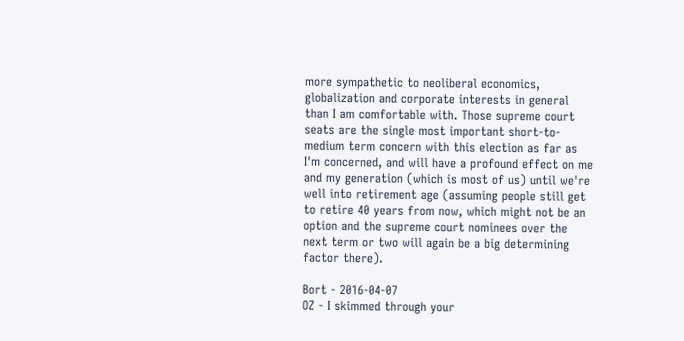more sympathetic to neoliberal economics, globalization and corporate interests in general than I am comfortable with. Those supreme court seats are the single most important short-to-medium term concern with this election as far as I'm concerned, and will have a profound effect on me and my generation (which is most of us) until we're well into retirement age (assuming people still get to retire 40 years from now, which might not be an option and the supreme court nominees over the next term or two will again be a big determining factor there).

Bort - 2016-04-07
OZ - I skimmed through your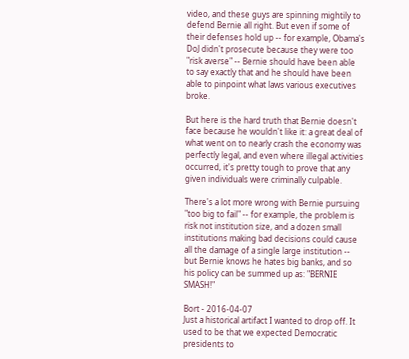video, and these guys are spinning mightily to defend Bernie all right. But even if some of their defenses hold up -- for example, Obama's DoJ didn't prosecute because they were too "risk averse" -- Bernie should have been able to say exactly that and he should have been able to pinpoint what laws various executives broke.

But here is the hard truth that Bernie doesn't face because he wouldn't like it: a great deal of what went on to nearly crash the economy was perfectly legal, and even where illegal activities occurred, it's pretty tough to prove that any given individuals were criminally culpable.

There's a lot more wrong with Bernie pursuing "too big to fail" -- for example, the problem is risk not institution size, and a dozen small institutions making bad decisions could cause all the damage of a single large institution -- but Bernie knows he hates big banks, and so his policy can be summed up as: "BERNIE SMASH!"

Bort - 2016-04-07
Just a historical artifact I wanted to drop off. It used to be that we expected Democratic presidents to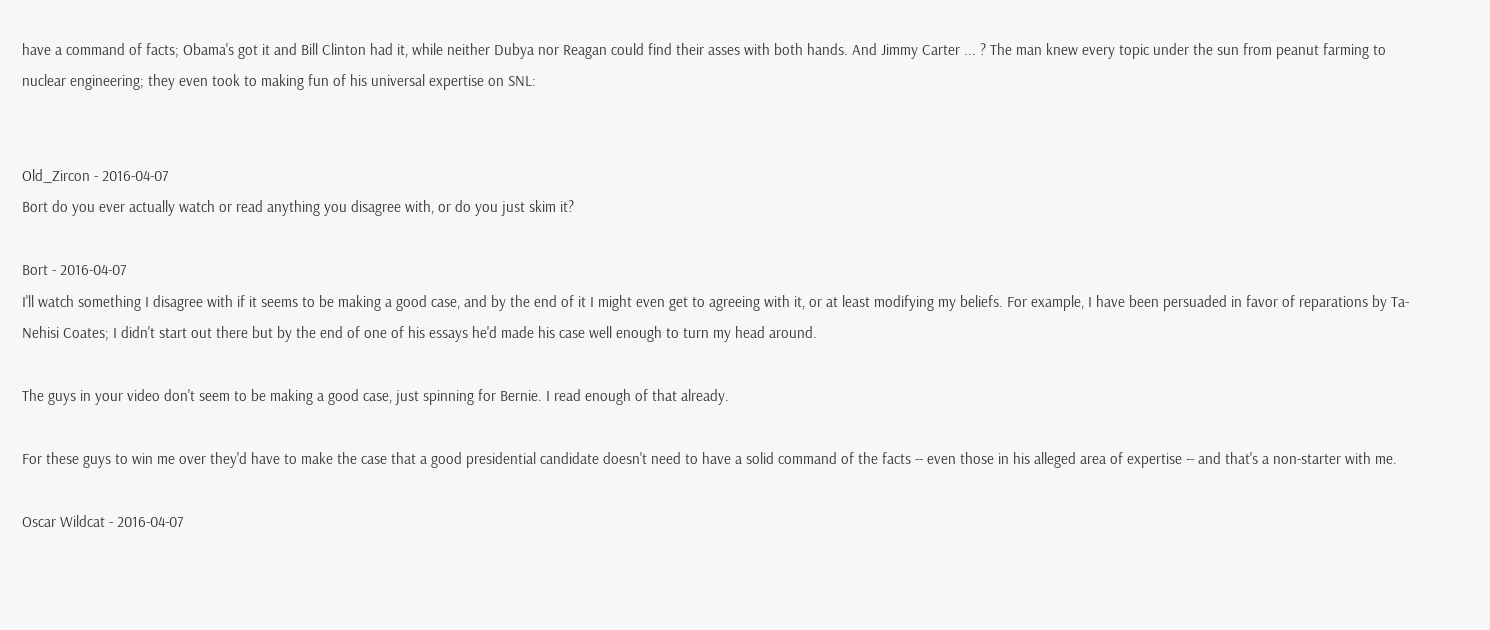have a command of facts; Obama's got it and Bill Clinton had it, while neither Dubya nor Reagan could find their asses with both hands. And Jimmy Carter ... ? The man knew every topic under the sun from peanut farming to nuclear engineering; they even took to making fun of his universal expertise on SNL:


Old_Zircon - 2016-04-07
Bort do you ever actually watch or read anything you disagree with, or do you just skim it?

Bort - 2016-04-07
I'll watch something I disagree with if it seems to be making a good case, and by the end of it I might even get to agreeing with it, or at least modifying my beliefs. For example, I have been persuaded in favor of reparations by Ta-Nehisi Coates; I didn't start out there but by the end of one of his essays he'd made his case well enough to turn my head around.

The guys in your video don't seem to be making a good case, just spinning for Bernie. I read enough of that already.

For these guys to win me over they'd have to make the case that a good presidential candidate doesn't need to have a solid command of the facts -- even those in his alleged area of expertise -- and that's a non-starter with me.

Oscar Wildcat - 2016-04-07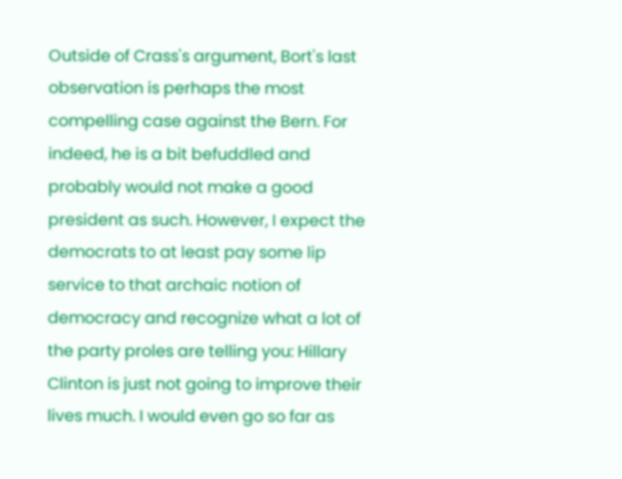Outside of Crass's argument, Bort's last observation is perhaps the most compelling case against the Bern. For indeed, he is a bit befuddled and probably would not make a good president as such. However, I expect the democrats to at least pay some lip service to that archaic notion of democracy and recognize what a lot of the party proles are telling you: Hillary Clinton is just not going to improve their lives much. I would even go so far as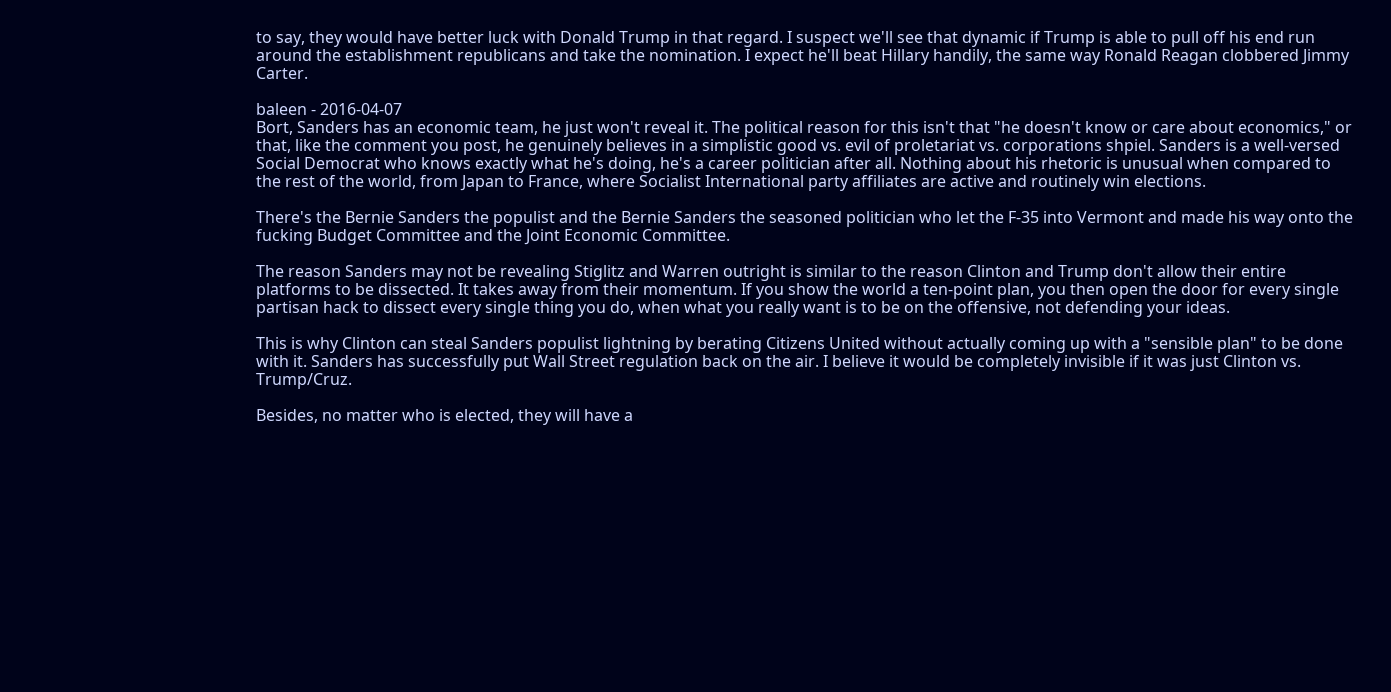to say, they would have better luck with Donald Trump in that regard. I suspect we'll see that dynamic if Trump is able to pull off his end run around the establishment republicans and take the nomination. I expect he'll beat Hillary handily, the same way Ronald Reagan clobbered Jimmy Carter.

baleen - 2016-04-07
Bort, Sanders has an economic team, he just won't reveal it. The political reason for this isn't that "he doesn't know or care about economics," or that, like the comment you post, he genuinely believes in a simplistic good vs. evil of proletariat vs. corporations shpiel. Sanders is a well-versed Social Democrat who knows exactly what he's doing, he's a career politician after all. Nothing about his rhetoric is unusual when compared to the rest of the world, from Japan to France, where Socialist International party affiliates are active and routinely win elections.

There's the Bernie Sanders the populist and the Bernie Sanders the seasoned politician who let the F-35 into Vermont and made his way onto the fucking Budget Committee and the Joint Economic Committee.

The reason Sanders may not be revealing Stiglitz and Warren outright is similar to the reason Clinton and Trump don't allow their entire platforms to be dissected. It takes away from their momentum. If you show the world a ten-point plan, you then open the door for every single partisan hack to dissect every single thing you do, when what you really want is to be on the offensive, not defending your ideas.

This is why Clinton can steal Sanders populist lightning by berating Citizens United without actually coming up with a "sensible plan" to be done with it. Sanders has successfully put Wall Street regulation back on the air. I believe it would be completely invisible if it was just Clinton vs. Trump/Cruz.

Besides, no matter who is elected, they will have a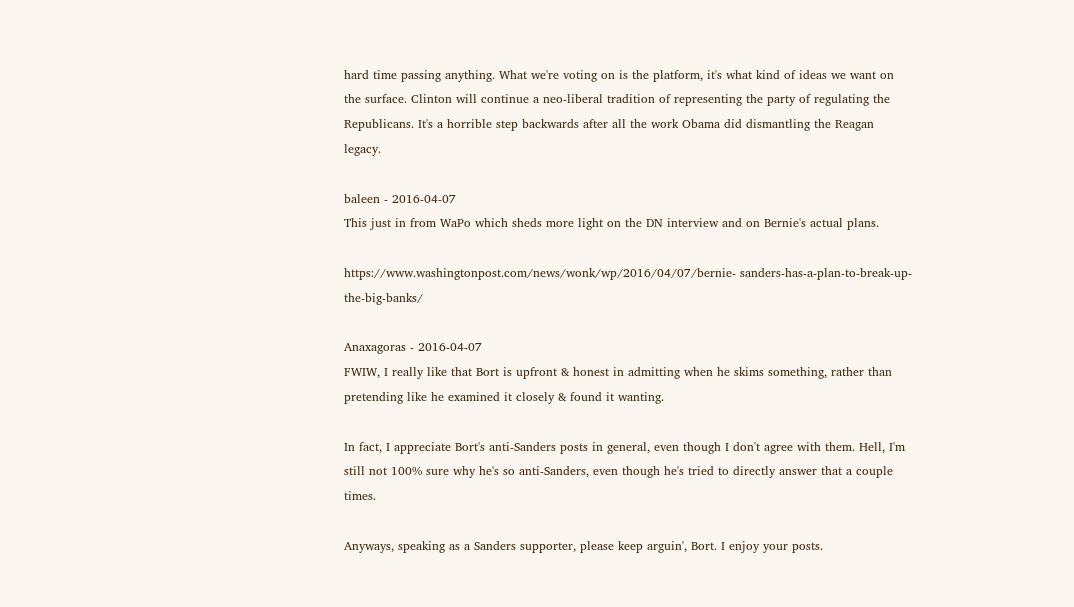hard time passing anything. What we're voting on is the platform, it's what kind of ideas we want on the surface. Clinton will continue a neo-liberal tradition of representing the party of regulating the Republicans. It's a horrible step backwards after all the work Obama did dismantling the Reagan legacy.

baleen - 2016-04-07
This just in from WaPo which sheds more light on the DN interview and on Bernie's actual plans.

https://www.washingtonpost.com/news/wonk/wp/2016/04/07/bernie- sanders-has-a-plan-to-break-up-the-big-banks/

Anaxagoras - 2016-04-07
FWIW, I really like that Bort is upfront & honest in admitting when he skims something, rather than pretending like he examined it closely & found it wanting.

In fact, I appreciate Bort's anti-Sanders posts in general, even though I don't agree with them. Hell, I'm still not 100% sure why he's so anti-Sanders, even though he's tried to directly answer that a couple times.

Anyways, speaking as a Sanders supporter, please keep arguin', Bort. I enjoy your posts.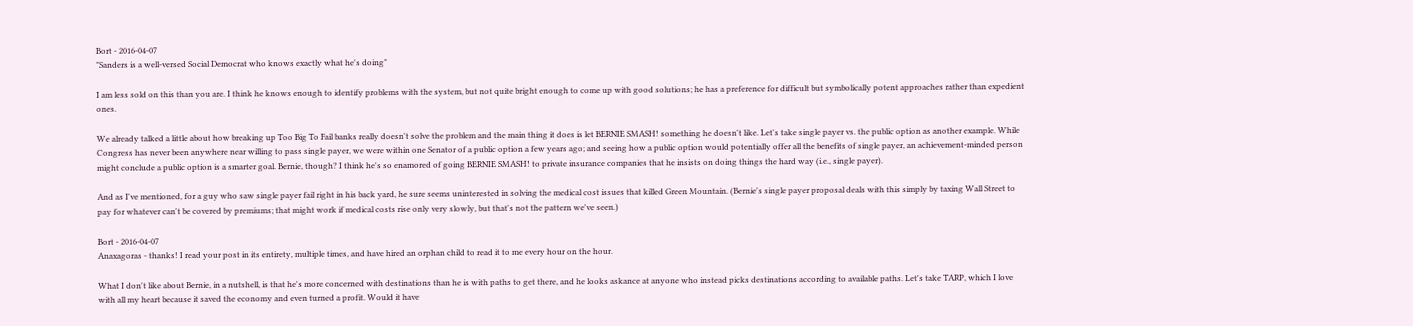Bort - 2016-04-07
"Sanders is a well-versed Social Democrat who knows exactly what he's doing"

I am less sold on this than you are. I think he knows enough to identify problems with the system, but not quite bright enough to come up with good solutions; he has a preference for difficult but symbolically potent approaches rather than expedient ones.

We already talked a little about how breaking up Too Big To Fail banks really doesn't solve the problem and the main thing it does is let BERNIE SMASH! something he doesn't like. Let's take single payer vs. the public option as another example. While Congress has never been anywhere near willing to pass single payer, we were within one Senator of a public option a few years ago; and seeing how a public option would potentially offer all the benefits of single payer, an achievement-minded person might conclude a public option is a smarter goal. Bernie, though? I think he's so enamored of going BERNIE SMASH! to private insurance companies that he insists on doing things the hard way (i.e., single payer).

And as I've mentioned, for a guy who saw single payer fail right in his back yard, he sure seems uninterested in solving the medical cost issues that killed Green Mountain. (Bernie's single payer proposal deals with this simply by taxing Wall Street to pay for whatever can't be covered by premiums; that might work if medical costs rise only very slowly, but that's not the pattern we've seen.)

Bort - 2016-04-07
Anaxagoras - thanks! I read your post in its entirety, multiple times, and have hired an orphan child to read it to me every hour on the hour.

What I don't like about Bernie, in a nutshell, is that he's more concerned with destinations than he is with paths to get there, and he looks askance at anyone who instead picks destinations according to available paths. Let's take TARP, which I love with all my heart because it saved the economy and even turned a profit. Would it have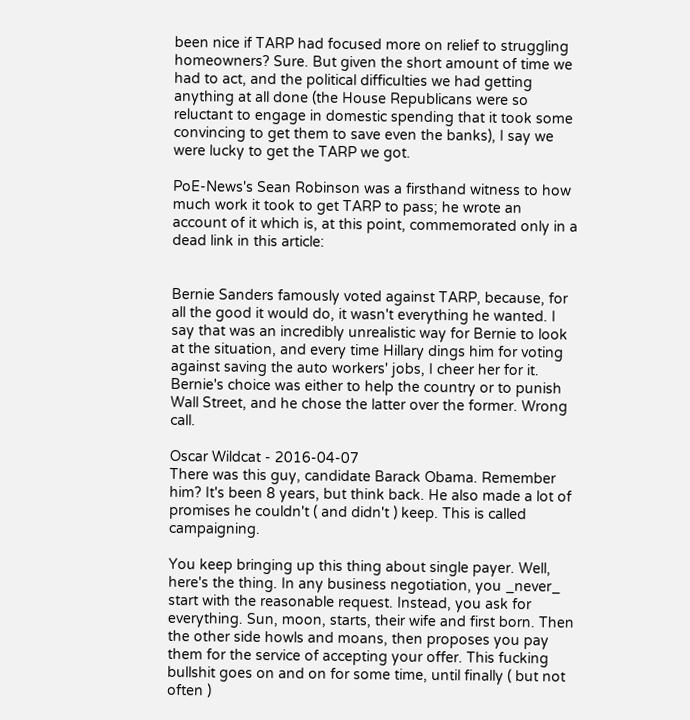been nice if TARP had focused more on relief to struggling homeowners? Sure. But given the short amount of time we had to act, and the political difficulties we had getting anything at all done (the House Republicans were so reluctant to engage in domestic spending that it took some convincing to get them to save even the banks), I say we were lucky to get the TARP we got.

PoE-News's Sean Robinson was a firsthand witness to how much work it took to get TARP to pass; he wrote an account of it which is, at this point, commemorated only in a dead link in this article:


Bernie Sanders famously voted against TARP, because, for all the good it would do, it wasn't everything he wanted. I say that was an incredibly unrealistic way for Bernie to look at the situation, and every time Hillary dings him for voting against saving the auto workers' jobs, I cheer her for it. Bernie's choice was either to help the country or to punish Wall Street, and he chose the latter over the former. Wrong call.

Oscar Wildcat - 2016-04-07
There was this guy, candidate Barack Obama. Remember him? It's been 8 years, but think back. He also made a lot of promises he couldn't ( and didn't ) keep. This is called campaigning.

You keep bringing up this thing about single payer. Well, here's the thing. In any business negotiation, you _never_ start with the reasonable request. Instead, you ask for everything. Sun, moon, starts, their wife and first born. Then the other side howls and moans, then proposes you pay them for the service of accepting your offer. This fucking bullshit goes on and on for some time, until finally ( but not often )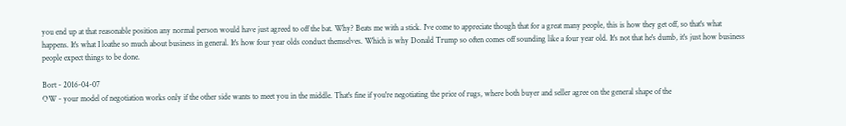you end up at that reasonable position any normal person would have just agreed to off the bat. Why? Beats me with a stick. I've come to appreciate though that for a great many people, this is how they get off, so that's what happens. It's what I loathe so much about business in general. It's how four year olds conduct themselves. Which is why Donald Trump so often comes off sounding like a four year old. It's not that he's dumb, it's just how business people expect things to be done.

Bort - 2016-04-07
OW - your model of negotiation works only if the other side wants to meet you in the middle. That's fine if you're negotiating the price of rugs, where both buyer and seller agree on the general shape of the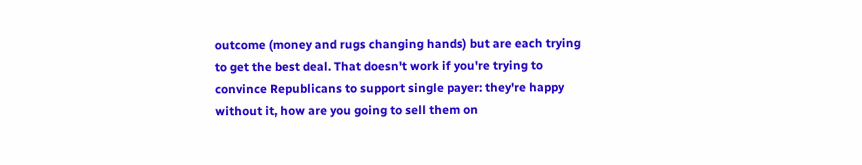outcome (money and rugs changing hands) but are each trying to get the best deal. That doesn't work if you're trying to convince Republicans to support single payer: they're happy without it, how are you going to sell them on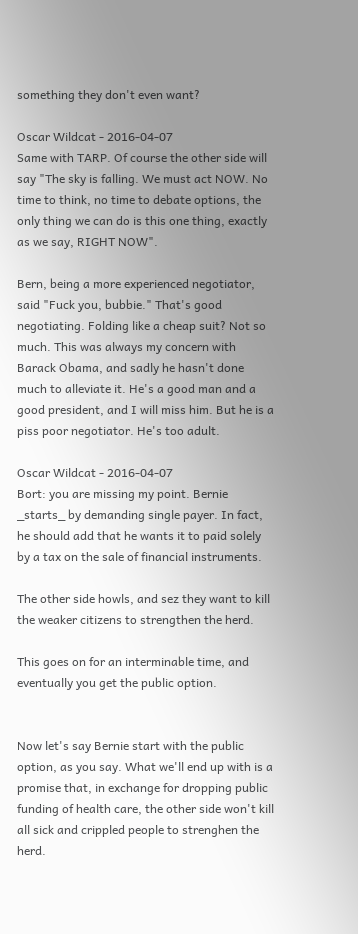something they don't even want?

Oscar Wildcat - 2016-04-07
Same with TARP. Of course the other side will say "The sky is falling. We must act NOW. No time to think, no time to debate options, the only thing we can do is this one thing, exactly as we say, RIGHT NOW".

Bern, being a more experienced negotiator, said "Fuck you, bubbie." That's good negotiating. Folding like a cheap suit? Not so much. This was always my concern with Barack Obama, and sadly he hasn't done much to alleviate it. He's a good man and a good president, and I will miss him. But he is a piss poor negotiator. He's too adult.

Oscar Wildcat - 2016-04-07
Bort: you are missing my point. Bernie _starts_ by demanding single payer. In fact, he should add that he wants it to paid solely by a tax on the sale of financial instruments.

The other side howls, and sez they want to kill the weaker citizens to strengthen the herd.

This goes on for an interminable time, and eventually you get the public option.


Now let's say Bernie start with the public option, as you say. What we'll end up with is a promise that, in exchange for dropping public funding of health care, the other side won't kill all sick and crippled people to strenghen the herd.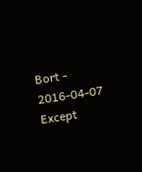Bort - 2016-04-07
Except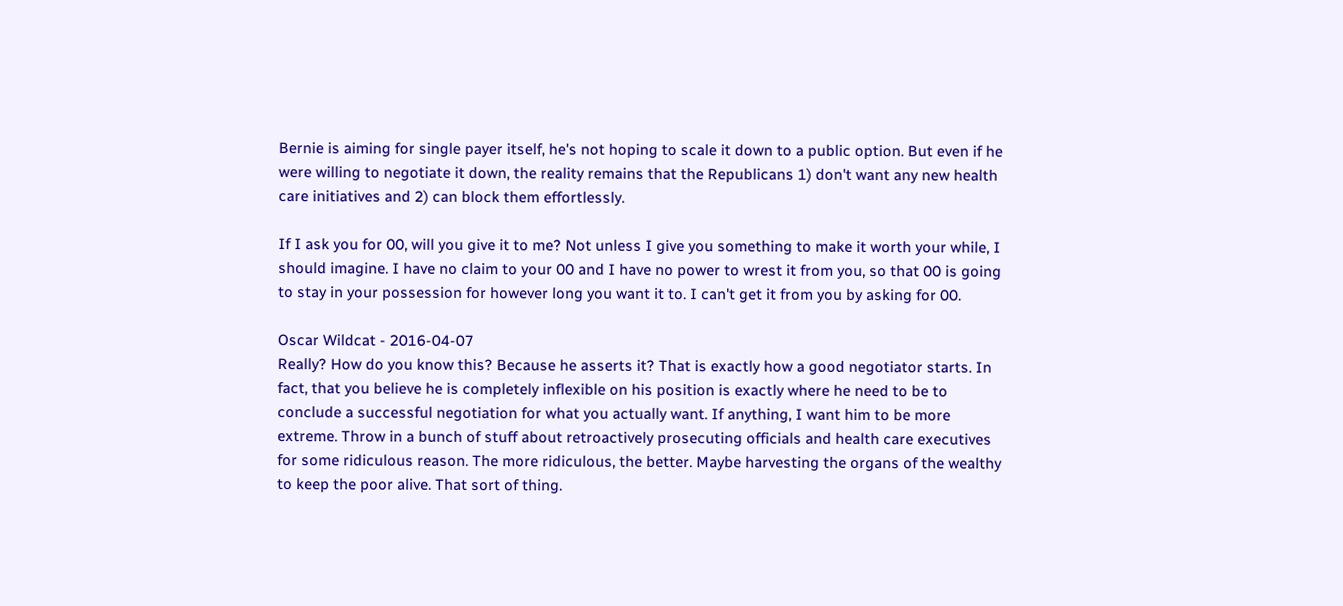Bernie is aiming for single payer itself, he's not hoping to scale it down to a public option. But even if he were willing to negotiate it down, the reality remains that the Republicans 1) don't want any new health care initiatives and 2) can block them effortlessly.

If I ask you for 00, will you give it to me? Not unless I give you something to make it worth your while, I should imagine. I have no claim to your 00 and I have no power to wrest it from you, so that 00 is going to stay in your possession for however long you want it to. I can't get it from you by asking for 00.

Oscar Wildcat - 2016-04-07
Really? How do you know this? Because he asserts it? That is exactly how a good negotiator starts. In fact, that you believe he is completely inflexible on his position is exactly where he need to be to conclude a successful negotiation for what you actually want. If anything, I want him to be more extreme. Throw in a bunch of stuff about retroactively prosecuting officials and health care executives for some ridiculous reason. The more ridiculous, the better. Maybe harvesting the organs of the wealthy to keep the poor alive. That sort of thing.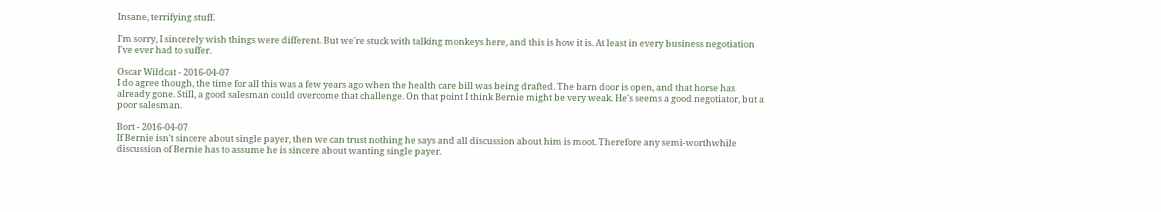Insane, terrifying stuff.

I'm sorry, I sincerely wish things were different. But we're stuck with talking monkeys here, and this is how it is. At least in every business negotiation I've ever had to suffer.

Oscar Wildcat - 2016-04-07
I do agree though, the time for all this was a few years ago when the health care bill was being drafted. The barn door is open, and that horse has already gone. Still, a good salesman could overcome that challenge. On that point I think Bernie might be very weak. He's seems a good negotiator, but a poor salesman.

Bort - 2016-04-07
If Bernie isn't sincere about single payer, then we can trust nothing he says and all discussion about him is moot. Therefore any semi-worthwhile discussion of Bernie has to assume he is sincere about wanting single payer.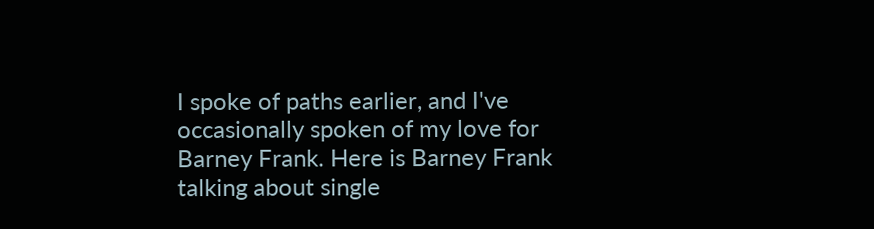I spoke of paths earlier, and I've occasionally spoken of my love for Barney Frank. Here is Barney Frank talking about single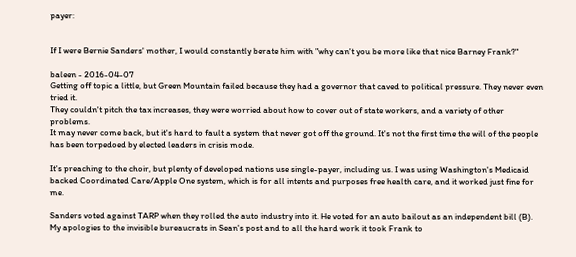payer:


If I were Bernie Sanders' mother, I would constantly berate him with "why can't you be more like that nice Barney Frank?"

baleen - 2016-04-07
Getting off topic a little, but Green Mountain failed because they had a governor that caved to political pressure. They never even tried it.
They couldn't pitch the tax increases, they were worried about how to cover out of state workers, and a variety of other problems.
It may never come back, but it's hard to fault a system that never got off the ground. It's not the first time the will of the people has been torpedoed by elected leaders in crisis mode.

It's preaching to the choir, but plenty of developed nations use single-payer, including us. I was using Washington's Medicaid backed Coordinated Care/Apple One system, which is for all intents and purposes free health care, and it worked just fine for me.

Sanders voted against TARP when they rolled the auto industry into it. He voted for an auto bailout as an independent bill (B). My apologies to the invisible bureaucrats in Sean's post and to all the hard work it took Frank to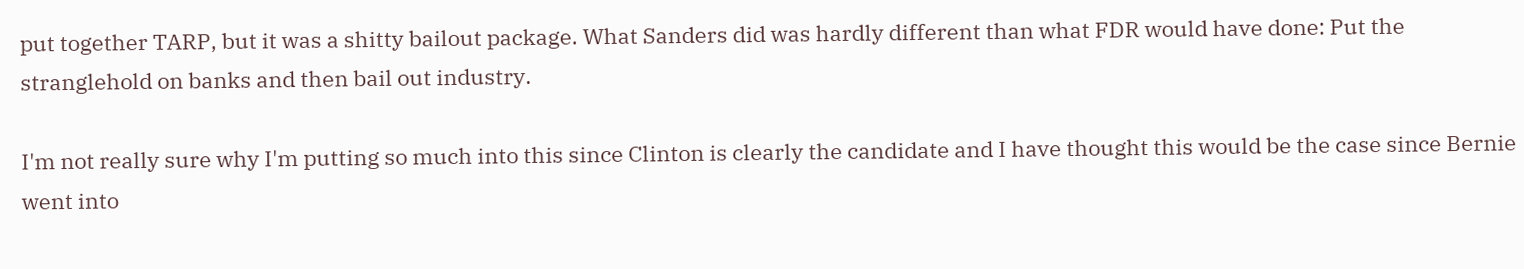put together TARP, but it was a shitty bailout package. What Sanders did was hardly different than what FDR would have done: Put the stranglehold on banks and then bail out industry.

I'm not really sure why I'm putting so much into this since Clinton is clearly the candidate and I have thought this would be the case since Bernie went into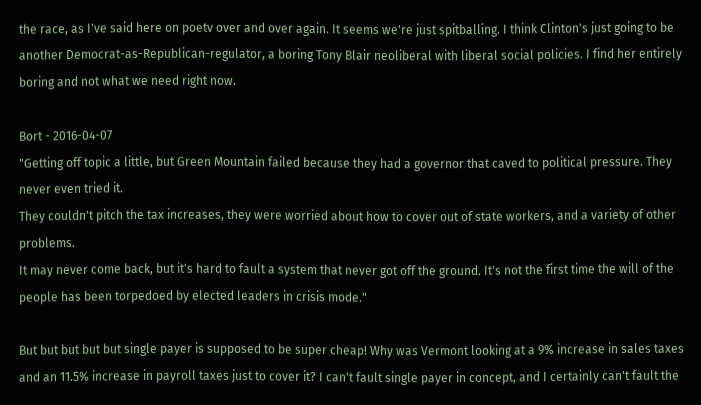the race, as I've said here on poetv over and over again. It seems we're just spitballing. I think Clinton's just going to be another Democrat-as-Republican-regulator, a boring Tony Blair neoliberal with liberal social policies. I find her entirely boring and not what we need right now.

Bort - 2016-04-07
"Getting off topic a little, but Green Mountain failed because they had a governor that caved to political pressure. They never even tried it.
They couldn't pitch the tax increases, they were worried about how to cover out of state workers, and a variety of other problems.
It may never come back, but it's hard to fault a system that never got off the ground. It's not the first time the will of the people has been torpedoed by elected leaders in crisis mode."

But but but but but single payer is supposed to be super cheap! Why was Vermont looking at a 9% increase in sales taxes and an 11.5% increase in payroll taxes just to cover it? I can't fault single payer in concept, and I certainly can't fault the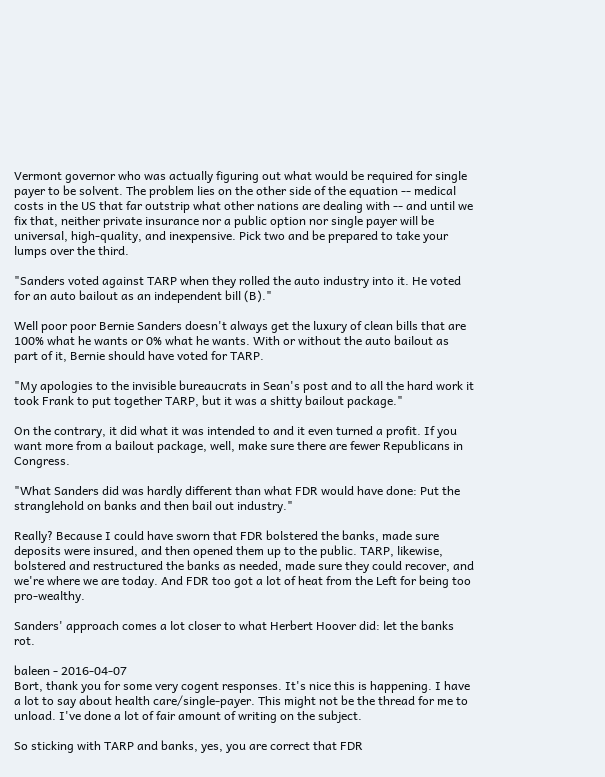Vermont governor who was actually figuring out what would be required for single payer to be solvent. The problem lies on the other side of the equation -- medical costs in the US that far outstrip what other nations are dealing with -- and until we fix that, neither private insurance nor a public option nor single payer will be universal, high-quality, and inexpensive. Pick two and be prepared to take your lumps over the third.

"Sanders voted against TARP when they rolled the auto industry into it. He voted for an auto bailout as an independent bill (B)."

Well poor poor Bernie Sanders doesn't always get the luxury of clean bills that are 100% what he wants or 0% what he wants. With or without the auto bailout as part of it, Bernie should have voted for TARP.

"My apologies to the invisible bureaucrats in Sean's post and to all the hard work it took Frank to put together TARP, but it was a shitty bailout package."

On the contrary, it did what it was intended to and it even turned a profit. If you want more from a bailout package, well, make sure there are fewer Republicans in Congress.

"What Sanders did was hardly different than what FDR would have done: Put the stranglehold on banks and then bail out industry."

Really? Because I could have sworn that FDR bolstered the banks, made sure deposits were insured, and then opened them up to the public. TARP, likewise, bolstered and restructured the banks as needed, made sure they could recover, and we're where we are today. And FDR too got a lot of heat from the Left for being too pro-wealthy.

Sanders' approach comes a lot closer to what Herbert Hoover did: let the banks rot.

baleen - 2016-04-07
Bort, thank you for some very cogent responses. It's nice this is happening. I have a lot to say about health care/single-payer. This might not be the thread for me to unload. I've done a lot of fair amount of writing on the subject.

So sticking with TARP and banks, yes, you are correct that FDR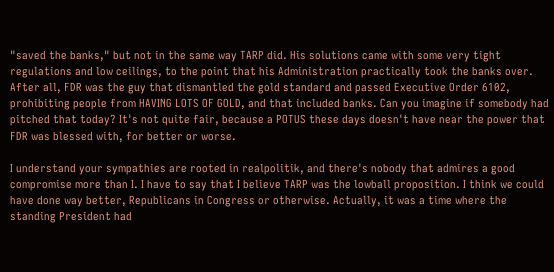"saved the banks," but not in the same way TARP did. His solutions came with some very tight regulations and low ceilings, to the point that his Administration practically took the banks over. After all, FDR was the guy that dismantled the gold standard and passed Executive Order 6102, prohibiting people from HAVING LOTS OF GOLD, and that included banks. Can you imagine if somebody had pitched that today? It's not quite fair, because a POTUS these days doesn't have near the power that FDR was blessed with, for better or worse.

I understand your sympathies are rooted in realpolitik, and there's nobody that admires a good compromise more than I. I have to say that I believe TARP was the lowball proposition. I think we could have done way better, Republicans in Congress or otherwise. Actually, it was a time where the standing President had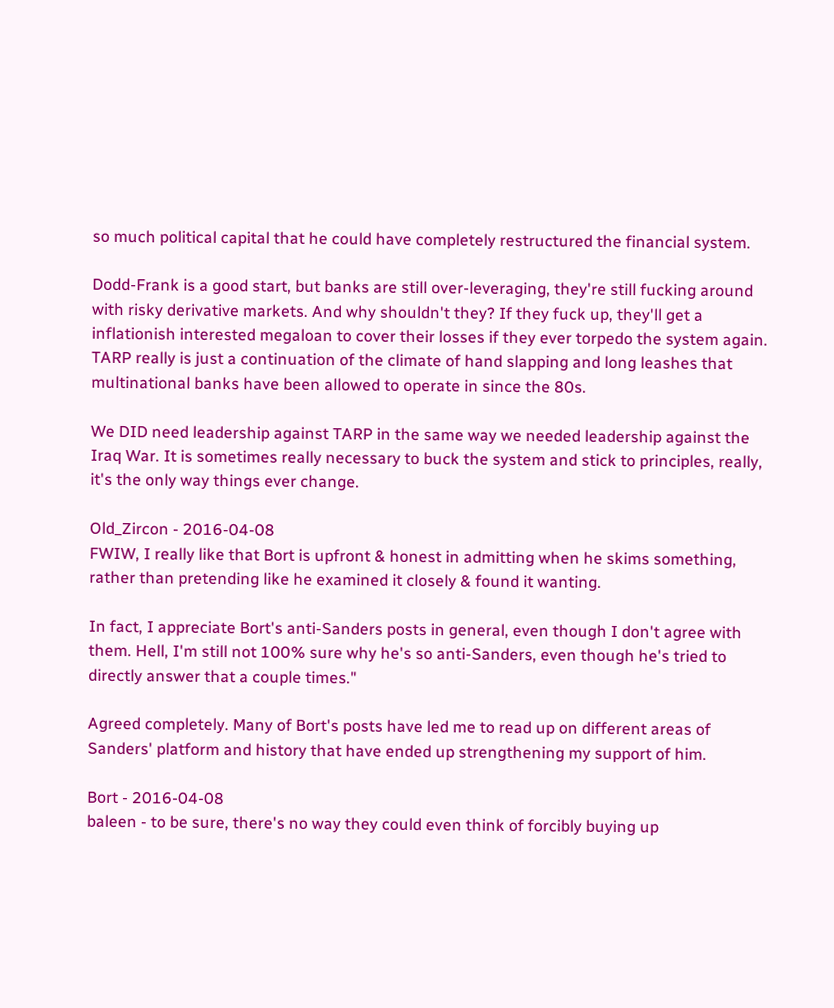so much political capital that he could have completely restructured the financial system.

Dodd-Frank is a good start, but banks are still over-leveraging, they're still fucking around with risky derivative markets. And why shouldn't they? If they fuck up, they'll get a inflationish interested megaloan to cover their losses if they ever torpedo the system again. TARP really is just a continuation of the climate of hand slapping and long leashes that multinational banks have been allowed to operate in since the 80s.

We DID need leadership against TARP in the same way we needed leadership against the Iraq War. It is sometimes really necessary to buck the system and stick to principles, really, it's the only way things ever change.

Old_Zircon - 2016-04-08
FWIW, I really like that Bort is upfront & honest in admitting when he skims something, rather than pretending like he examined it closely & found it wanting.

In fact, I appreciate Bort's anti-Sanders posts in general, even though I don't agree with them. Hell, I'm still not 100% sure why he's so anti-Sanders, even though he's tried to directly answer that a couple times."

Agreed completely. Many of Bort's posts have led me to read up on different areas of Sanders' platform and history that have ended up strengthening my support of him.

Bort - 2016-04-08
baleen - to be sure, there's no way they could even think of forcibly buying up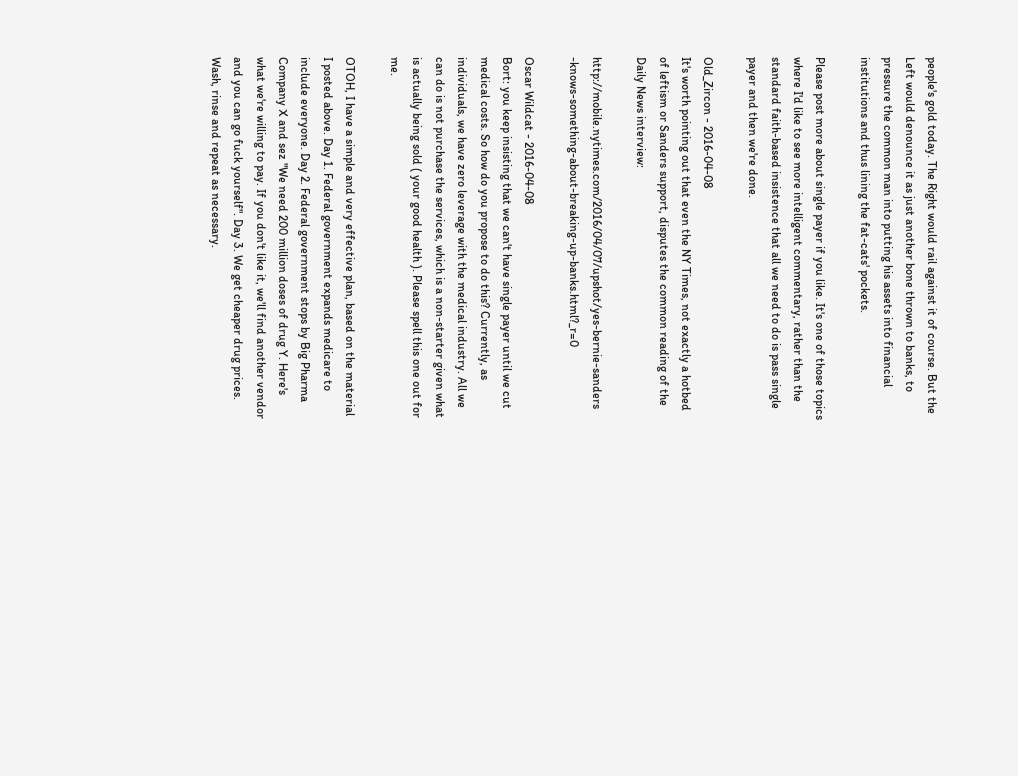people's gold today. The Right would rail against it of course. But the Left would denounce it as just another bone thrown to banks, to pressure the common man into putting his assets into financial institutions and thus lining the fat-cats' pockets.

Please post more about single payer if you like. It's one of those topics where I'd like to see more intelligent commentary, rather than the standard faith-based insistence that all we need to do is pass single payer and then we're done.

Old_Zircon - 2016-04-08
It's worth pointing out that even the NY Times, not exactly a hotbed of leftism or Sanders support, disputes the common reading of the Daily News interview:

http://mobile.nytimes.com/2016/04/07/upshot/yes-bernie-sanders -knows-something-about-breaking-up-banks.html?_r=0

Oscar Wildcat - 2016-04-08
Bort: you keep insisting that we can't have single payer until we cut medical costs. So how do you propose to do this? Currently, as individuals, we have zero leverage with the medical industry. All we can do is not purchase the services, which is a non-starter given what is actually being sold ( your good health ). Please spell this one out for me.

OTOH, I have a simple and very effective plan, based on the material I posted above. Day 1. Federal government expands medicare to include everyone. Day 2. Federal government stops by Big Pharma Company X and sez "We need 200 million doses of drug Y. Here's what we're willing to pay. If you don't like it, we'll find another vendor and you can go fuck yourself". Day 3. We get cheaper drug prices. Wash, rinse and repeat as necessary.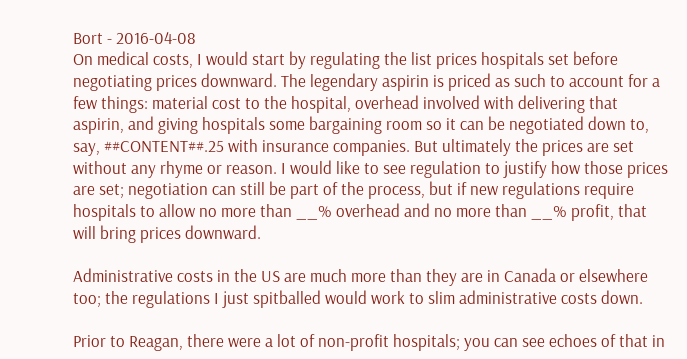Bort - 2016-04-08
On medical costs, I would start by regulating the list prices hospitals set before negotiating prices downward. The legendary aspirin is priced as such to account for a few things: material cost to the hospital, overhead involved with delivering that aspirin, and giving hospitals some bargaining room so it can be negotiated down to, say, ##CONTENT##.25 with insurance companies. But ultimately the prices are set without any rhyme or reason. I would like to see regulation to justify how those prices are set; negotiation can still be part of the process, but if new regulations require hospitals to allow no more than __% overhead and no more than __% profit, that will bring prices downward.

Administrative costs in the US are much more than they are in Canada or elsewhere too; the regulations I just spitballed would work to slim administrative costs down.

Prior to Reagan, there were a lot of non-profit hospitals; you can see echoes of that in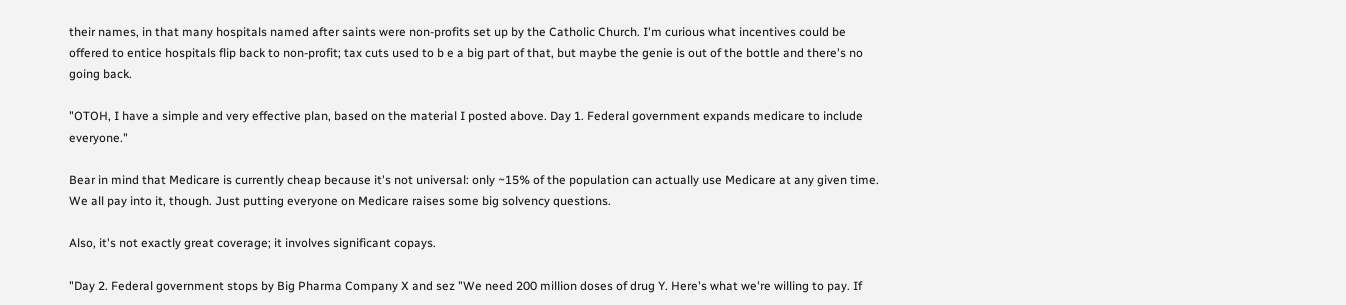their names, in that many hospitals named after saints were non-profits set up by the Catholic Church. I'm curious what incentives could be offered to entice hospitals flip back to non-profit; tax cuts used to b e a big part of that, but maybe the genie is out of the bottle and there's no going back.

"OTOH, I have a simple and very effective plan, based on the material I posted above. Day 1. Federal government expands medicare to include everyone."

Bear in mind that Medicare is currently cheap because it's not universal: only ~15% of the population can actually use Medicare at any given time. We all pay into it, though. Just putting everyone on Medicare raises some big solvency questions.

Also, it's not exactly great coverage; it involves significant copays.

"Day 2. Federal government stops by Big Pharma Company X and sez "We need 200 million doses of drug Y. Here's what we're willing to pay. If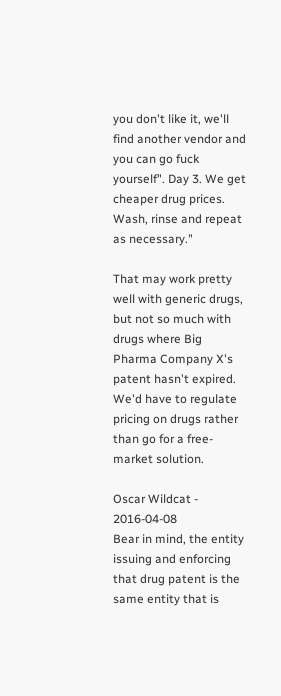you don't like it, we'll find another vendor and you can go fuck yourself". Day 3. We get cheaper drug prices. Wash, rinse and repeat as necessary."

That may work pretty well with generic drugs, but not so much with drugs where Big Pharma Company X's patent hasn't expired. We'd have to regulate pricing on drugs rather than go for a free-market solution.

Oscar Wildcat - 2016-04-08
Bear in mind, the entity issuing and enforcing that drug patent is the same entity that is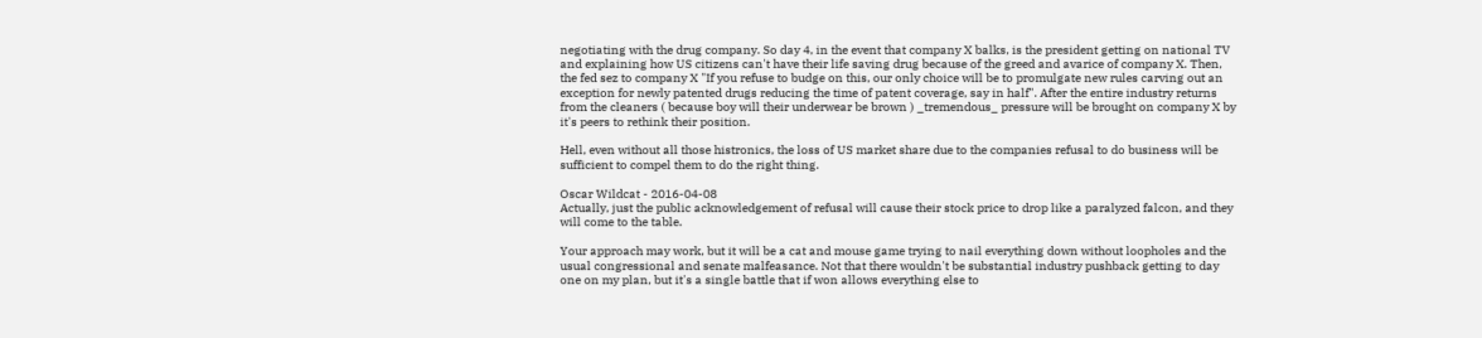negotiating with the drug company. So day 4, in the event that company X balks, is the president getting on national TV and explaining how US citizens can't have their life saving drug because of the greed and avarice of company X. Then, the fed sez to company X "If you refuse to budge on this, our only choice will be to promulgate new rules carving out an exception for newly patented drugs reducing the time of patent coverage, say in half". After the entire industry returns from the cleaners ( because boy will their underwear be brown ) _tremendous_ pressure will be brought on company X by it's peers to rethink their position.

Hell, even without all those histronics, the loss of US market share due to the companies refusal to do business will be sufficient to compel them to do the right thing.

Oscar Wildcat - 2016-04-08
Actually, just the public acknowledgement of refusal will cause their stock price to drop like a paralyzed falcon, and they will come to the table.

Your approach may work, but it will be a cat and mouse game trying to nail everything down without loopholes and the usual congressional and senate malfeasance. Not that there wouldn't be substantial industry pushback getting to day one on my plan, but it's a single battle that if won allows everything else to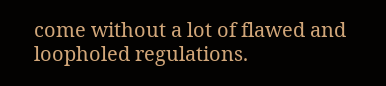come without a lot of flawed and loopholed regulations.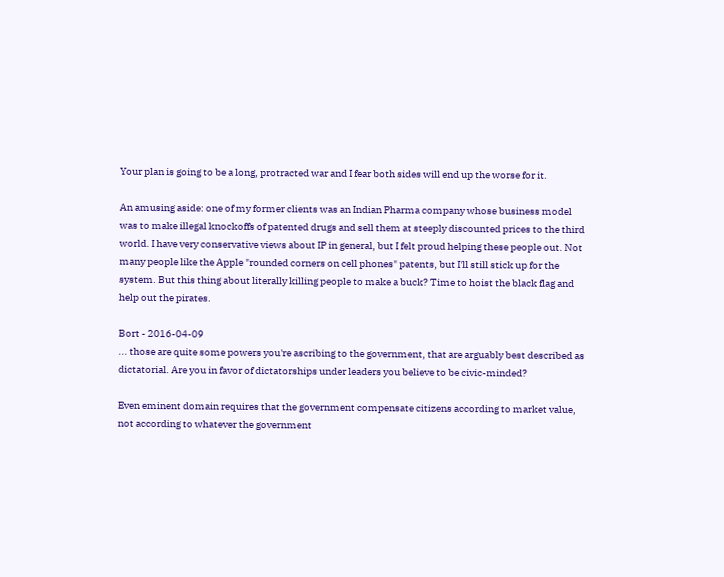Your plan is going to be a long, protracted war and I fear both sides will end up the worse for it.

An amusing aside: one of my former clients was an Indian Pharma company whose business model was to make illegal knockoffs of patented drugs and sell them at steeply discounted prices to the third world. I have very conservative views about IP in general, but I felt proud helping these people out. Not many people like the Apple "rounded corners on cell phones" patents, but I'll still stick up for the system. But this thing about literally killing people to make a buck? Time to hoist the black flag and help out the pirates.

Bort - 2016-04-09
... those are quite some powers you're ascribing to the government, that are arguably best described as dictatorial. Are you in favor of dictatorships under leaders you believe to be civic-minded?

Even eminent domain requires that the government compensate citizens according to market value, not according to whatever the government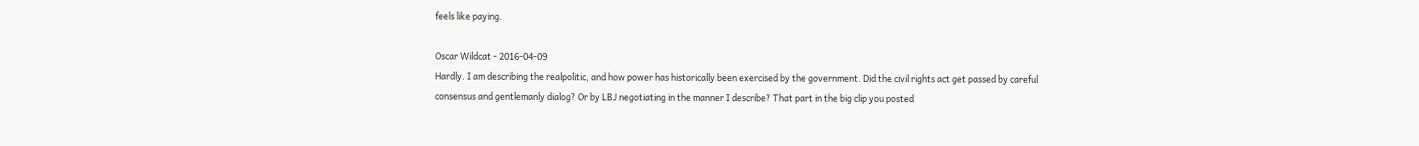feels like paying.

Oscar Wildcat - 2016-04-09
Hardly. I am describing the realpolitic, and how power has historically been exercised by the government. Did the civil rights act get passed by careful consensus and gentlemanly dialog? Or by LBJ negotiating in the manner I describe? That part in the big clip you posted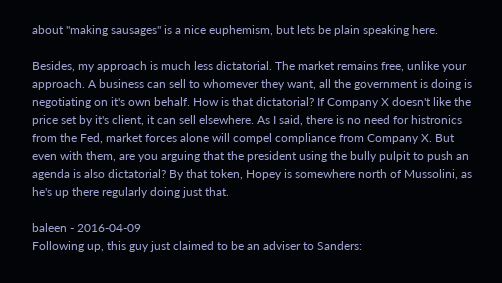about "making sausages" is a nice euphemism, but lets be plain speaking here.

Besides, my approach is much less dictatorial. The market remains free, unlike your approach. A business can sell to whomever they want, all the government is doing is negotiating on it's own behalf. How is that dictatorial? If Company X doesn't like the price set by it's client, it can sell elsewhere. As I said, there is no need for histronics from the Fed, market forces alone will compel compliance from Company X. But even with them, are you arguing that the president using the bully pulpit to push an agenda is also dictatorial? By that token, Hopey is somewhere north of Mussolini, as he's up there regularly doing just that.

baleen - 2016-04-09
Following up, this guy just claimed to be an adviser to Sanders: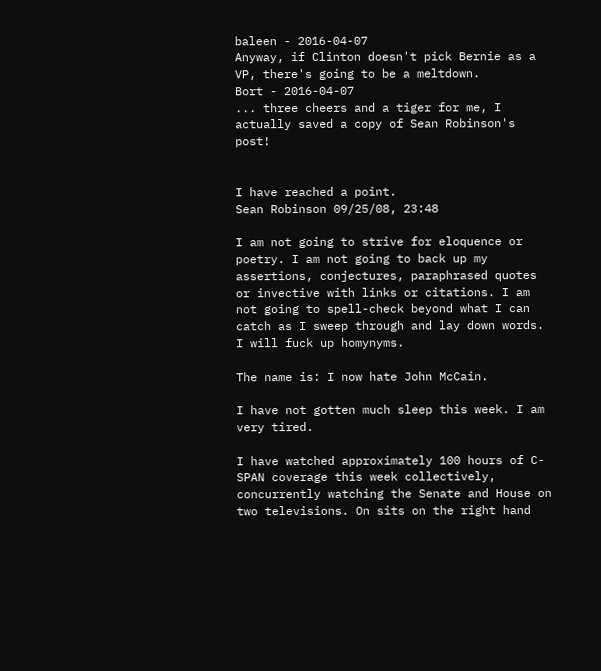baleen - 2016-04-07
Anyway, if Clinton doesn't pick Bernie as a VP, there's going to be a meltdown.
Bort - 2016-04-07
... three cheers and a tiger for me, I actually saved a copy of Sean Robinson's post!


I have reached a point.
Sean Robinson 09/25/08, 23:48

I am not going to strive for eloquence or poetry. I am not going to back up my assertions, conjectures, paraphrased quotes or invective with links or citations. I am not going to spell-check beyond what I can catch as I sweep through and lay down words. I will fuck up homynyms.

The name is: I now hate John McCain.

I have not gotten much sleep this week. I am very tired.

I have watched approximately 100 hours of C-SPAN coverage this week collectively, concurrently watching the Senate and House on two televisions. On sits on the right hand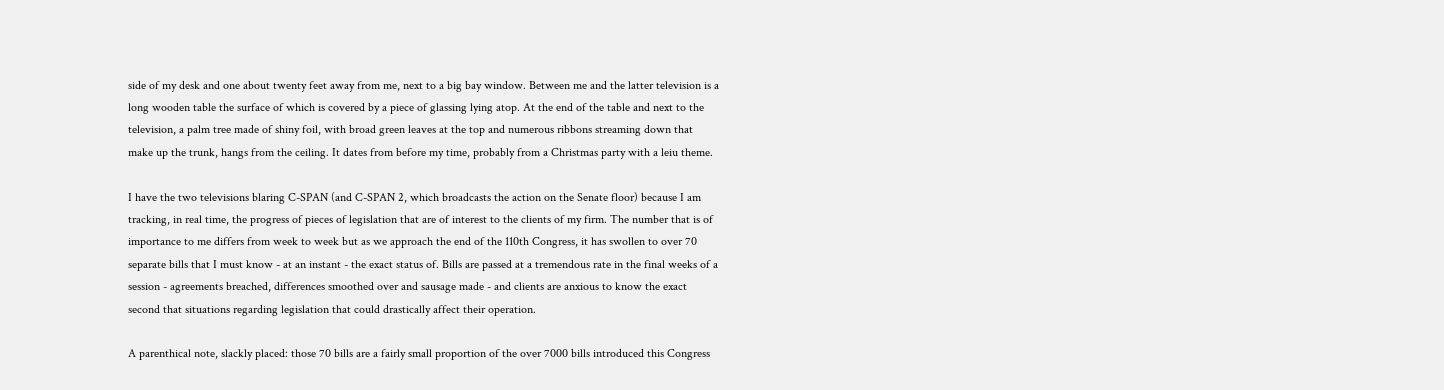side of my desk and one about twenty feet away from me, next to a big bay window. Between me and the latter television is a long wooden table the surface of which is covered by a piece of glassing lying atop. At the end of the table and next to the television, a palm tree made of shiny foil, with broad green leaves at the top and numerous ribbons streaming down that make up the trunk, hangs from the ceiling. It dates from before my time, probably from a Christmas party with a leiu theme.

I have the two televisions blaring C-SPAN (and C-SPAN 2, which broadcasts the action on the Senate floor) because I am tracking, in real time, the progress of pieces of legislation that are of interest to the clients of my firm. The number that is of importance to me differs from week to week but as we approach the end of the 110th Congress, it has swollen to over 70 separate bills that I must know - at an instant - the exact status of. Bills are passed at a tremendous rate in the final weeks of a session - agreements breached, differences smoothed over and sausage made - and clients are anxious to know the exact second that situations regarding legislation that could drastically affect their operation.

A parenthical note, slackly placed: those 70 bills are a fairly small proportion of the over 7000 bills introduced this Congress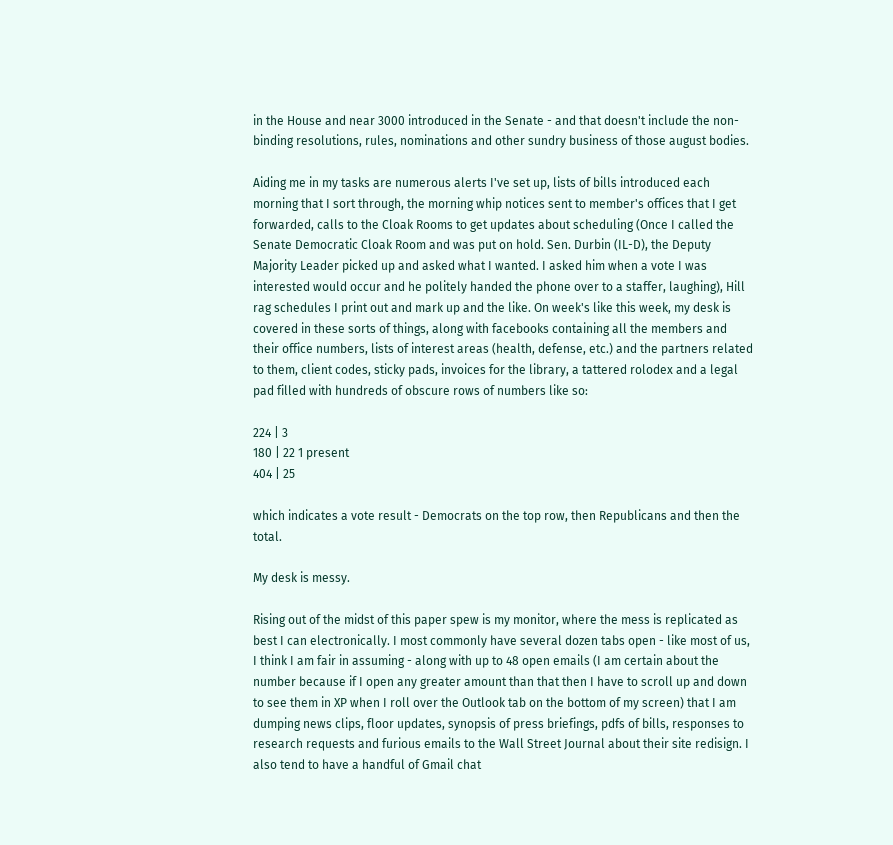in the House and near 3000 introduced in the Senate - and that doesn't include the non-binding resolutions, rules, nominations and other sundry business of those august bodies.

Aiding me in my tasks are numerous alerts I've set up, lists of bills introduced each morning that I sort through, the morning whip notices sent to member's offices that I get forwarded, calls to the Cloak Rooms to get updates about scheduling (Once I called the Senate Democratic Cloak Room and was put on hold. Sen. Durbin (IL-D), the Deputy Majority Leader picked up and asked what I wanted. I asked him when a vote I was interested would occur and he politely handed the phone over to a staffer, laughing), Hill rag schedules I print out and mark up and the like. On week's like this week, my desk is covered in these sorts of things, along with facebooks containing all the members and their office numbers, lists of interest areas (health, defense, etc.) and the partners related to them, client codes, sticky pads, invoices for the library, a tattered rolodex and a legal pad filled with hundreds of obscure rows of numbers like so:

224 | 3
180 | 22 1 present
404 | 25

which indicates a vote result - Democrats on the top row, then Republicans and then the total.

My desk is messy.

Rising out of the midst of this paper spew is my monitor, where the mess is replicated as best I can electronically. I most commonly have several dozen tabs open - like most of us, I think I am fair in assuming - along with up to 48 open emails (I am certain about the number because if I open any greater amount than that then I have to scroll up and down to see them in XP when I roll over the Outlook tab on the bottom of my screen) that I am dumping news clips, floor updates, synopsis of press briefings, pdfs of bills, responses to research requests and furious emails to the Wall Street Journal about their site redisign. I also tend to have a handful of Gmail chat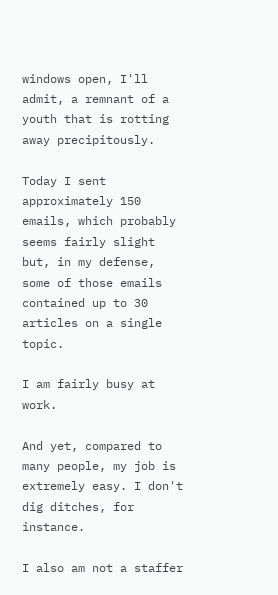windows open, I'll admit, a remnant of a youth that is rotting away precipitously.

Today I sent approximately 150 emails, which probably seems fairly slight but, in my defense, some of those emails contained up to 30 articles on a single topic.

I am fairly busy at work.

And yet, compared to many people, my job is extremely easy. I don't dig ditches, for instance.

I also am not a staffer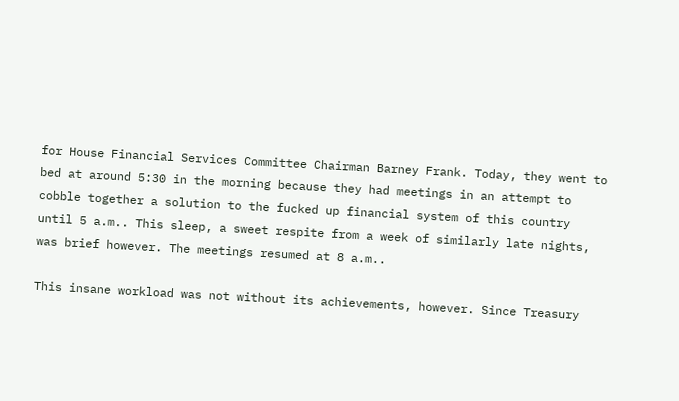for House Financial Services Committee Chairman Barney Frank. Today, they went to bed at around 5:30 in the morning because they had meetings in an attempt to cobble together a solution to the fucked up financial system of this country until 5 a.m.. This sleep, a sweet respite from a week of similarly late nights, was brief however. The meetings resumed at 8 a.m..

This insane workload was not without its achievements, however. Since Treasury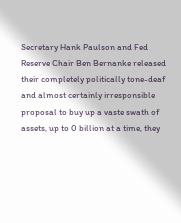Secretary Hank Paulson and Fed Reserve Chair Ben Bernanke released their completely politically tone-deaf and almost certainly irresponsible proposal to buy up a vaste swath of assets, up to 0 billion at a time, they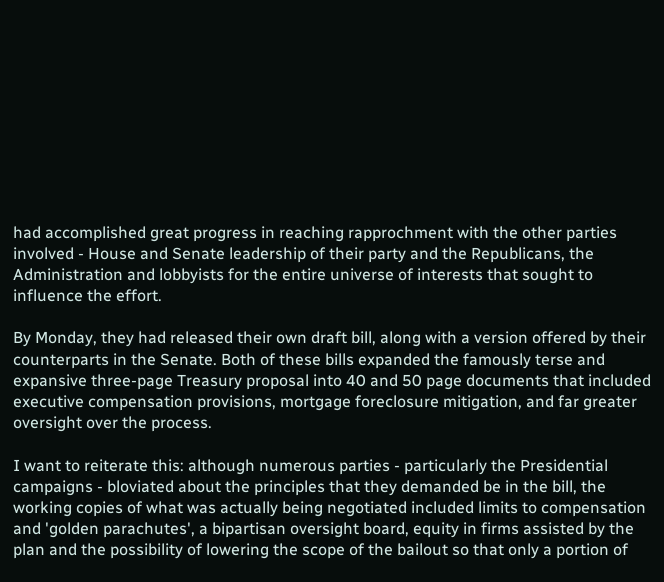had accomplished great progress in reaching rapprochment with the other parties involved - House and Senate leadership of their party and the Republicans, the Administration and lobbyists for the entire universe of interests that sought to influence the effort.

By Monday, they had released their own draft bill, along with a version offered by their counterparts in the Senate. Both of these bills expanded the famously terse and expansive three-page Treasury proposal into 40 and 50 page documents that included executive compensation provisions, mortgage foreclosure mitigation, and far greater oversight over the process.

I want to reiterate this: although numerous parties - particularly the Presidential campaigns - bloviated about the principles that they demanded be in the bill, the working copies of what was actually being negotiated included limits to compensation and 'golden parachutes', a bipartisan oversight board, equity in firms assisted by the plan and the possibility of lowering the scope of the bailout so that only a portion of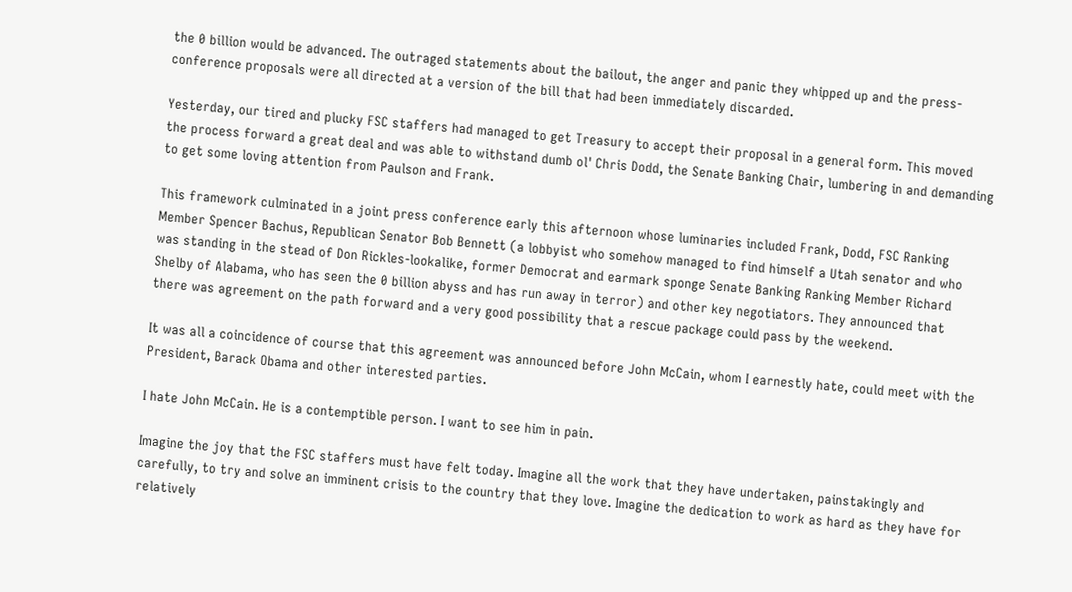the 0 billion would be advanced. The outraged statements about the bailout, the anger and panic they whipped up and the press-conference proposals were all directed at a version of the bill that had been immediately discarded.

Yesterday, our tired and plucky FSC staffers had managed to get Treasury to accept their proposal in a general form. This moved the process forward a great deal and was able to withstand dumb ol' Chris Dodd, the Senate Banking Chair, lumbering in and demanding to get some loving attention from Paulson and Frank.

This framework culminated in a joint press conference early this afternoon whose luminaries included Frank, Dodd, FSC Ranking Member Spencer Bachus, Republican Senator Bob Bennett (a lobbyist who somehow managed to find himself a Utah senator and who was standing in the stead of Don Rickles-lookalike, former Democrat and earmark sponge Senate Banking Ranking Member Richard Shelby of Alabama, who has seen the 0 billion abyss and has run away in terror) and other key negotiators. They announced that there was agreement on the path forward and a very good possibility that a rescue package could pass by the weekend.

It was all a coincidence of course that this agreement was announced before John McCain, whom I earnestly hate, could meet with the President, Barack Obama and other interested parties.

I hate John McCain. He is a contemptible person. I want to see him in pain.

Imagine the joy that the FSC staffers must have felt today. Imagine all the work that they have undertaken, painstakingly and carefully, to try and solve an imminent crisis to the country that they love. Imagine the dedication to work as hard as they have for relatively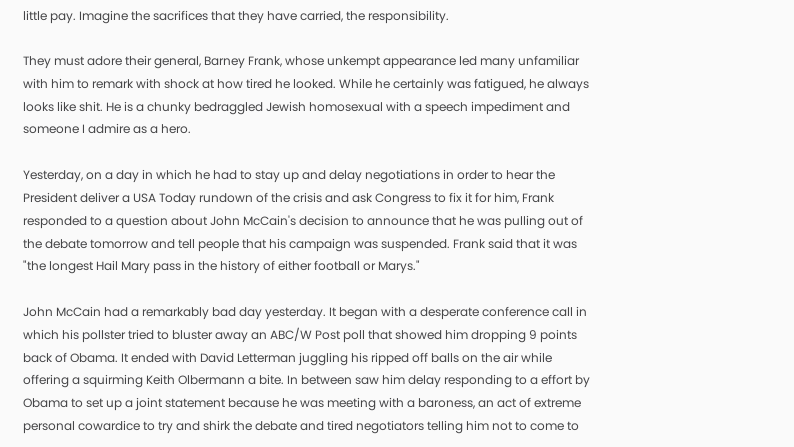little pay. Imagine the sacrifices that they have carried, the responsibility.

They must adore their general, Barney Frank, whose unkempt appearance led many unfamiliar with him to remark with shock at how tired he looked. While he certainly was fatigued, he always looks like shit. He is a chunky bedraggled Jewish homosexual with a speech impediment and someone I admire as a hero.

Yesterday, on a day in which he had to stay up and delay negotiations in order to hear the President deliver a USA Today rundown of the crisis and ask Congress to fix it for him, Frank responded to a question about John McCain's decision to announce that he was pulling out of the debate tomorrow and tell people that his campaign was suspended. Frank said that it was "the longest Hail Mary pass in the history of either football or Marys."

John McCain had a remarkably bad day yesterday. It began with a desperate conference call in which his pollster tried to bluster away an ABC/W Post poll that showed him dropping 9 points back of Obama. It ended with David Letterman juggling his ripped off balls on the air while offering a squirming Keith Olbermann a bite. In between saw him delay responding to a effort by Obama to set up a joint statement because he was meeting with a baroness, an act of extreme personal cowardice to try and shirk the debate and tired negotiators telling him not to come to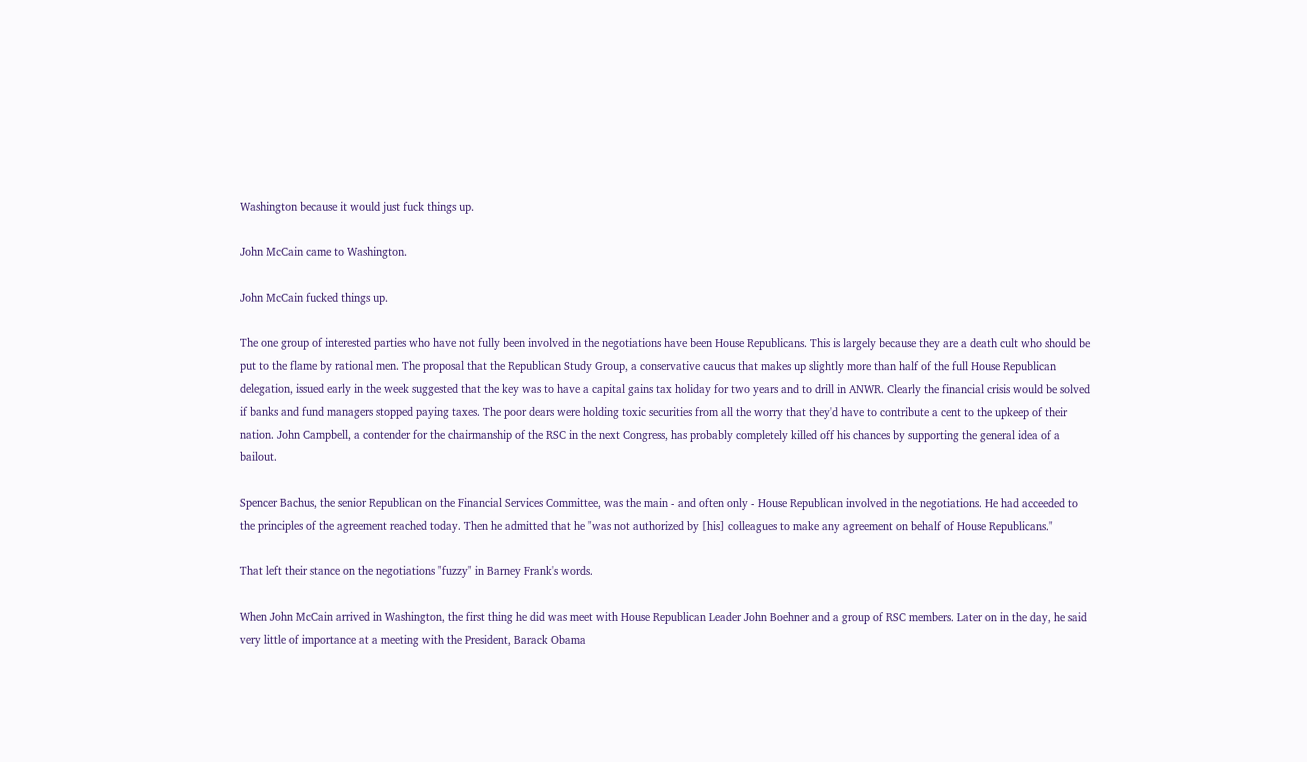Washington because it would just fuck things up.

John McCain came to Washington.

John McCain fucked things up.

The one group of interested parties who have not fully been involved in the negotiations have been House Republicans. This is largely because they are a death cult who should be put to the flame by rational men. The proposal that the Republican Study Group, a conservative caucus that makes up slightly more than half of the full House Republican delegation, issued early in the week suggested that the key was to have a capital gains tax holiday for two years and to drill in ANWR. Clearly the financial crisis would be solved if banks and fund managers stopped paying taxes. The poor dears were holding toxic securities from all the worry that they'd have to contribute a cent to the upkeep of their nation. John Campbell, a contender for the chairmanship of the RSC in the next Congress, has probably completely killed off his chances by supporting the general idea of a bailout.

Spencer Bachus, the senior Republican on the Financial Services Committee, was the main - and often only - House Republican involved in the negotiations. He had acceeded to the principles of the agreement reached today. Then he admitted that he "was not authorized by [his] colleagues to make any agreement on behalf of House Republicans."

That left their stance on the negotiations "fuzzy" in Barney Frank's words.

When John McCain arrived in Washington, the first thing he did was meet with House Republican Leader John Boehner and a group of RSC members. Later on in the day, he said very little of importance at a meeting with the President, Barack Obama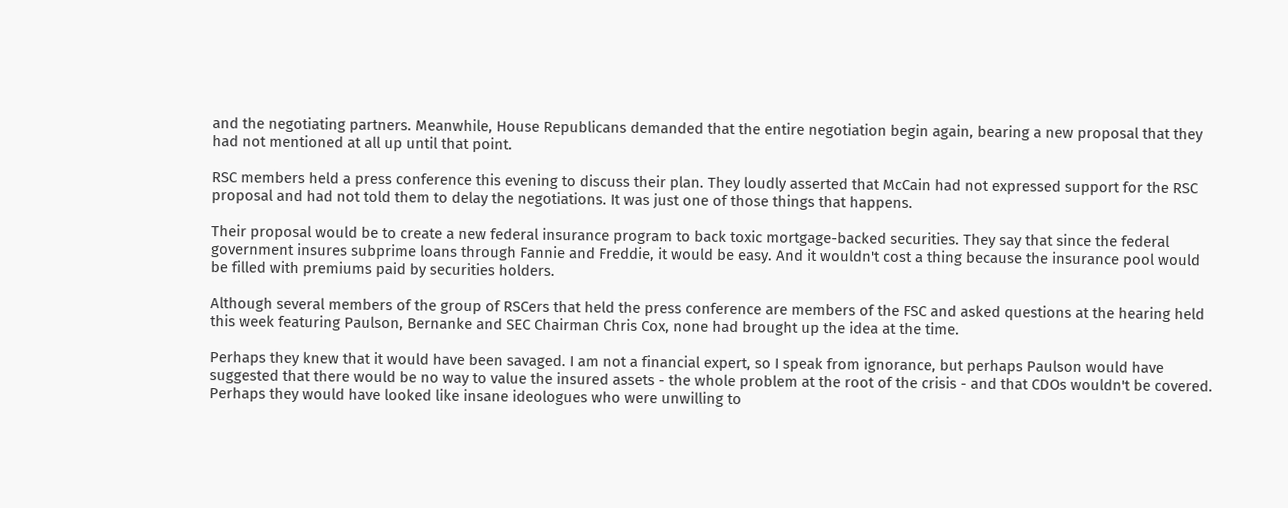and the negotiating partners. Meanwhile, House Republicans demanded that the entire negotiation begin again, bearing a new proposal that they had not mentioned at all up until that point.

RSC members held a press conference this evening to discuss their plan. They loudly asserted that McCain had not expressed support for the RSC proposal and had not told them to delay the negotiations. It was just one of those things that happens.

Their proposal would be to create a new federal insurance program to back toxic mortgage-backed securities. They say that since the federal government insures subprime loans through Fannie and Freddie, it would be easy. And it wouldn't cost a thing because the insurance pool would be filled with premiums paid by securities holders.

Although several members of the group of RSCers that held the press conference are members of the FSC and asked questions at the hearing held this week featuring Paulson, Bernanke and SEC Chairman Chris Cox, none had brought up the idea at the time.

Perhaps they knew that it would have been savaged. I am not a financial expert, so I speak from ignorance, but perhaps Paulson would have suggested that there would be no way to value the insured assets - the whole problem at the root of the crisis - and that CDOs wouldn't be covered. Perhaps they would have looked like insane ideologues who were unwilling to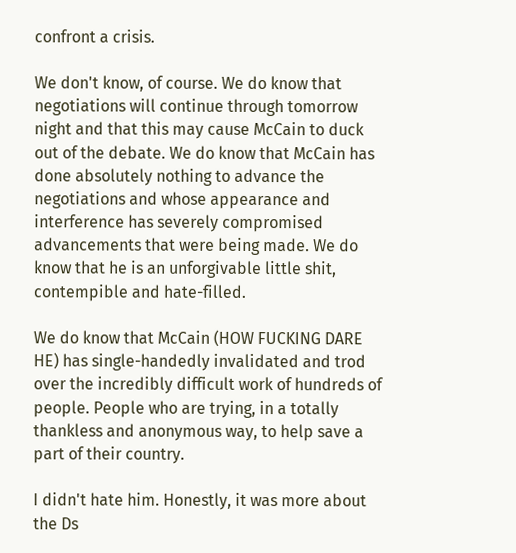confront a crisis.

We don't know, of course. We do know that negotiations will continue through tomorrow night and that this may cause McCain to duck out of the debate. We do know that McCain has done absolutely nothing to advance the negotiations and whose appearance and interference has severely compromised advancements that were being made. We do know that he is an unforgivable little shit, contempible and hate-filled.

We do know that McCain (HOW FUCKING DARE HE) has single-handedly invalidated and trod over the incredibly difficult work of hundreds of people. People who are trying, in a totally thankless and anonymous way, to help save a part of their country.

I didn't hate him. Honestly, it was more about the Ds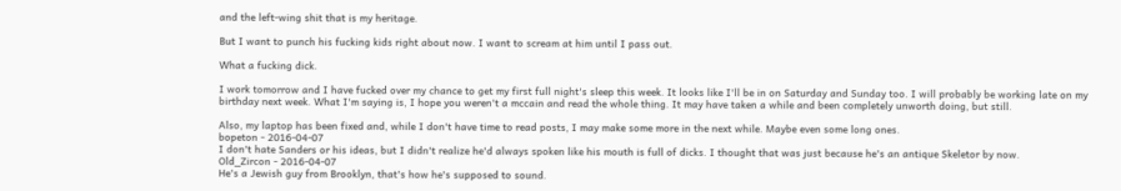and the left-wing shit that is my heritage.

But I want to punch his fucking kids right about now. I want to scream at him until I pass out.

What a fucking dick.

I work tomorrow and I have fucked over my chance to get my first full night's sleep this week. It looks like I'll be in on Saturday and Sunday too. I will probably be working late on my birthday next week. What I'm saying is, I hope you weren't a mccain and read the whole thing. It may have taken a while and been completely unworth doing, but still.

Also, my laptop has been fixed and, while I don't have time to read posts, I may make some more in the next while. Maybe even some long ones.
bopeton - 2016-04-07
I don't hate Sanders or his ideas, but I didn't realize he'd always spoken like his mouth is full of dicks. I thought that was just because he's an antique Skeletor by now.
Old_Zircon - 2016-04-07
He's a Jewish guy from Brooklyn, that's how he's supposed to sound.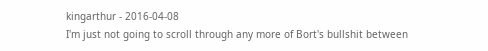kingarthur - 2016-04-08
I'm just not going to scroll through any more of Bort's bullshit between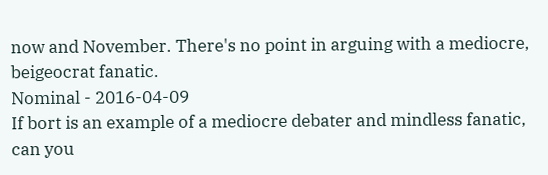now and November. There's no point in arguing with a mediocre, beigeocrat fanatic.
Nominal - 2016-04-09
If bort is an example of a mediocre debater and mindless fanatic, can you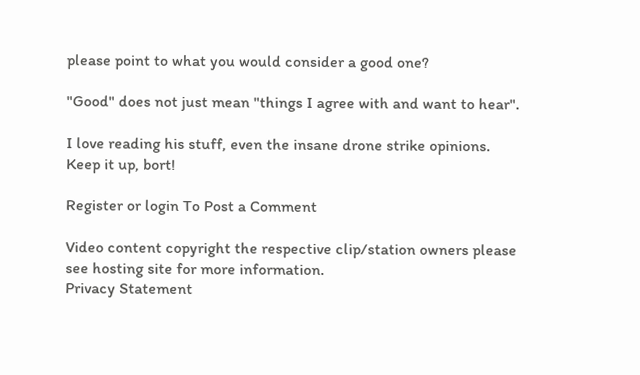please point to what you would consider a good one?

"Good" does not just mean "things I agree with and want to hear".

I love reading his stuff, even the insane drone strike opinions. Keep it up, bort!

Register or login To Post a Comment

Video content copyright the respective clip/station owners please see hosting site for more information.
Privacy Statement